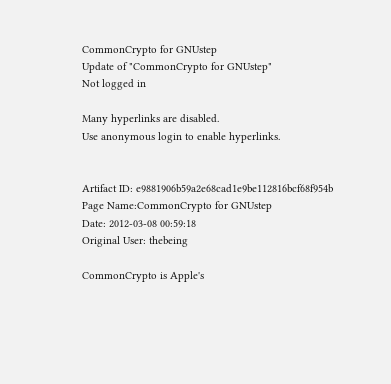CommonCrypto for GNUstep
Update of "CommonCrypto for GNUstep"
Not logged in

Many hyperlinks are disabled.
Use anonymous login to enable hyperlinks.


Artifact ID: e9881906b59a2e68cad1e9be112816bcf68f954b
Page Name:CommonCrypto for GNUstep
Date: 2012-03-08 00:59:18
Original User: thebeing

CommonCrypto is Apple's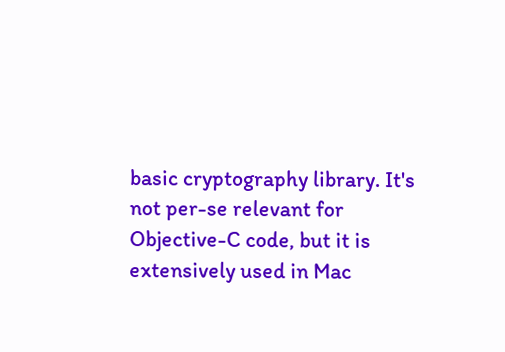basic cryptography library. It's not per-se relevant for Objective-C code, but it is extensively used in Mac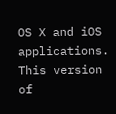OS X and iOS applications. This version of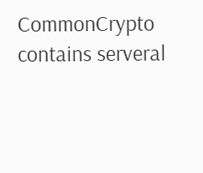CommonCrypto contains serveral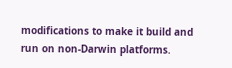modifications to make it build and run on non-Darwin platforms.